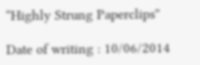“Highly Strung Paperclips”

Date of writing : 10/06/2014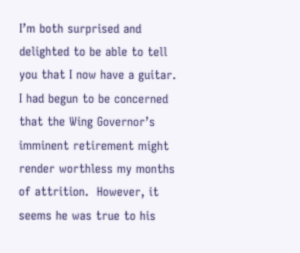I’m both surprised and delighted to be able to tell you that I now have a guitar.  I had begun to be concerned that the Wing Governor’s imminent retirement might render worthless my months of attrition.  However, it seems he was true to his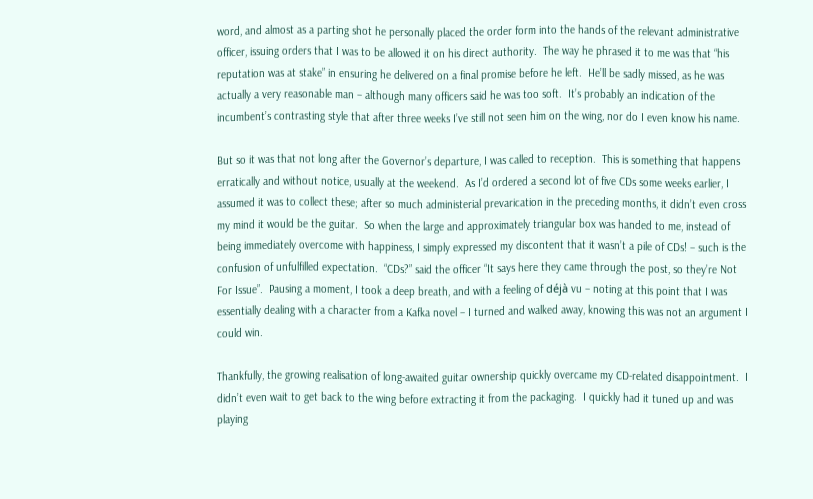word, and almost as a parting shot he personally placed the order form into the hands of the relevant administrative officer, issuing orders that I was to be allowed it on his direct authority.  The way he phrased it to me was that “his reputation was at stake” in ensuring he delivered on a final promise before he left.  He’ll be sadly missed, as he was actually a very reasonable man – although many officers said he was too soft.  It’s probably an indication of the incumbent’s contrasting style that after three weeks I’ve still not seen him on the wing, nor do I even know his name.

But so it was that not long after the Governor’s departure, I was called to reception.  This is something that happens erratically and without notice, usually at the weekend.  As I’d ordered a second lot of five CDs some weeks earlier, I assumed it was to collect these; after so much administerial prevarication in the preceding months, it didn’t even cross my mind it would be the guitar.  So when the large and approximately triangular box was handed to me, instead of being immediately overcome with happiness, I simply expressed my discontent that it wasn’t a pile of CDs! – such is the confusion of unfulfilled expectation.  “CDs?” said the officer “It says here they came through the post, so they’re Not For Issue”.  Pausing a moment, I took a deep breath, and with a feeling of déjà vu – noting at this point that I was essentially dealing with a character from a Kafka novel – I turned and walked away, knowing this was not an argument I could win.

Thankfully, the growing realisation of long-awaited guitar ownership quickly overcame my CD-related disappointment.  I didn’t even wait to get back to the wing before extracting it from the packaging.  I quickly had it tuned up and was playing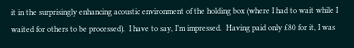it in the surprisingly enhancing acoustic environment of the holding box (where I had to wait while I waited for others to be processed).  I have to say, I’m impressed.  Having paid only £80 for it, I was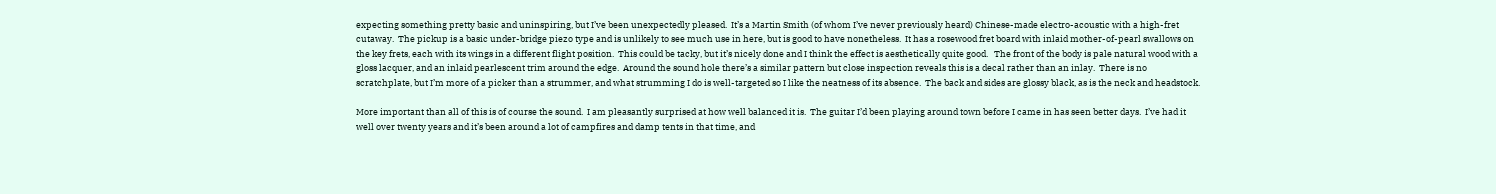expecting something pretty basic and uninspiring, but I’ve been unexpectedly pleased.  It’s a Martin Smith (of whom I’ve never previously heard) Chinese-made electro-acoustic with a high-fret cutaway.  The pickup is a basic under-bridge piezo type and is unlikely to see much use in here, but is good to have nonetheless.  It has a rosewood fret board with inlaid mother-of-pearl swallows on the key frets, each with its wings in a different flight position.  This could be tacky, but it’s nicely done and I think the effect is aesthetically quite good.   The front of the body is pale natural wood with a gloss lacquer, and an inlaid pearlescent trim around the edge.  Around the sound hole there’s a similar pattern but close inspection reveals this is a decal rather than an inlay.  There is no scratchplate, but I’m more of a picker than a strummer, and what strumming I do is well-targeted so I like the neatness of its absence.  The back and sides are glossy black, as is the neck and headstock.

More important than all of this is of course the sound.  I am pleasantly surprised at how well balanced it is.  The guitar I’d been playing around town before I came in has seen better days.  I’ve had it well over twenty years and it’s been around a lot of campfires and damp tents in that time, and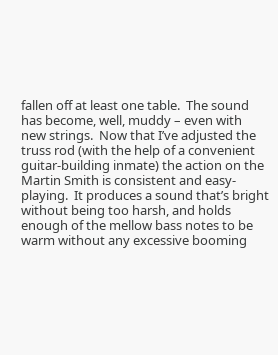fallen off at least one table.  The sound has become, well, muddy – even with new strings.  Now that I’ve adjusted the truss rod (with the help of a convenient guitar-building inmate) the action on the Martin Smith is consistent and easy-playing.  It produces a sound that’s bright without being too harsh, and holds enough of the mellow bass notes to be warm without any excessive booming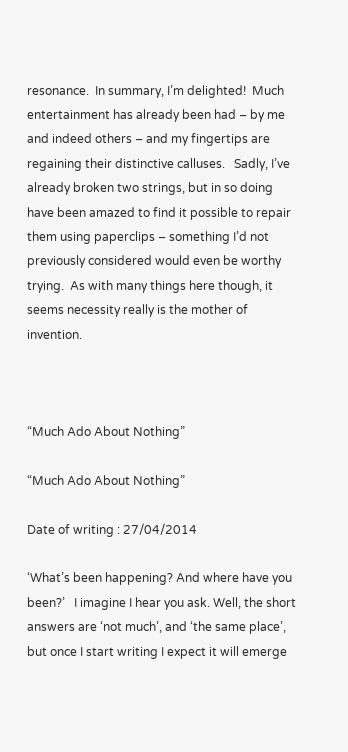resonance.  In summary, I’m delighted!  Much entertainment has already been had – by me and indeed others – and my fingertips are regaining their distinctive calluses.   Sadly, I’ve already broken two strings, but in so doing have been amazed to find it possible to repair them using paperclips – something I’d not previously considered would even be worthy trying.  As with many things here though, it seems necessity really is the mother of invention.



“Much Ado About Nothing”

“Much Ado About Nothing”

Date of writing : 27/04/2014

‘What’s been happening? And where have you been?’   I imagine I hear you ask. Well, the short answers are ‘not much’, and ‘the same place’, but once I start writing I expect it will emerge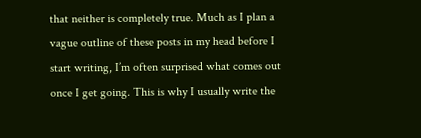that neither is completely true. Much as I plan a vague outline of these posts in my head before I start writing, I’m often surprised what comes out once I get going. This is why I usually write the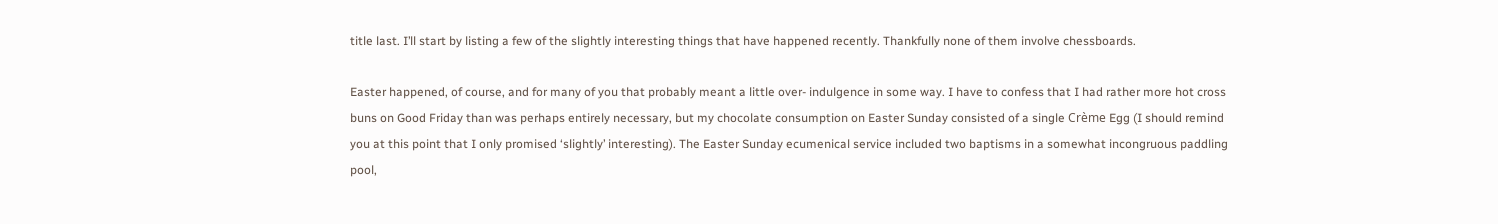title last. I’ll start by listing a few of the slightly interesting things that have happened recently. Thankfully none of them involve chessboards.

Easter happened, of course, and for many of you that probably meant a little over- indulgence in some way. I have to confess that I had rather more hot cross buns on Good Friday than was perhaps entirely necessary, but my chocolate consumption on Easter Sunday consisted of a single Crème Egg (I should remind you at this point that I only promised ‘slightly’ interesting). The Easter Sunday ecumenical service included two baptisms in a somewhat incongruous paddling pool,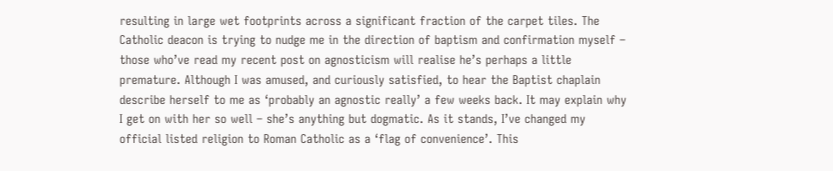resulting in large wet footprints across a significant fraction of the carpet tiles. The Catholic deacon is trying to nudge me in the direction of baptism and confirmation myself – those who’ve read my recent post on agnosticism will realise he’s perhaps a little premature. Although I was amused, and curiously satisfied, to hear the Baptist chaplain describe herself to me as ‘probably an agnostic really’ a few weeks back. It may explain why I get on with her so well – she’s anything but dogmatic. As it stands, I’ve changed my official listed religion to Roman Catholic as a ‘flag of convenience’. This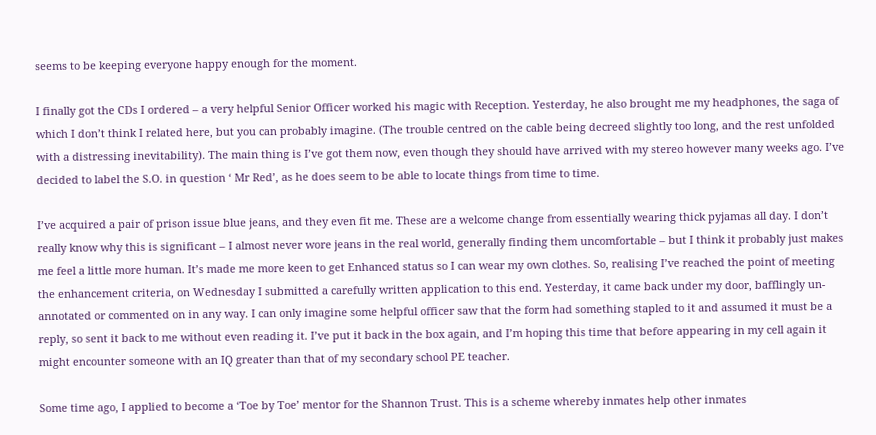seems to be keeping everyone happy enough for the moment.

I finally got the CDs I ordered – a very helpful Senior Officer worked his magic with Reception. Yesterday, he also brought me my headphones, the saga of which I don’t think I related here, but you can probably imagine. (The trouble centred on the cable being decreed slightly too long, and the rest unfolded with a distressing inevitability). The main thing is I’ve got them now, even though they should have arrived with my stereo however many weeks ago. I’ve decided to label the S.O. in question ‘ Mr Red’, as he does seem to be able to locate things from time to time.

I’ve acquired a pair of prison issue blue jeans, and they even fit me. These are a welcome change from essentially wearing thick pyjamas all day. I don’t really know why this is significant – I almost never wore jeans in the real world, generally finding them uncomfortable – but I think it probably just makes me feel a little more human. It’s made me more keen to get Enhanced status so I can wear my own clothes. So, realising I’ve reached the point of meeting the enhancement criteria, on Wednesday I submitted a carefully written application to this end. Yesterday, it came back under my door, bafflingly un-annotated or commented on in any way. I can only imagine some helpful officer saw that the form had something stapled to it and assumed it must be a reply, so sent it back to me without even reading it. I’ve put it back in the box again, and I’m hoping this time that before appearing in my cell again it might encounter someone with an IQ greater than that of my secondary school PE teacher.

Some time ago, I applied to become a ‘Toe by Toe’ mentor for the Shannon Trust. This is a scheme whereby inmates help other inmates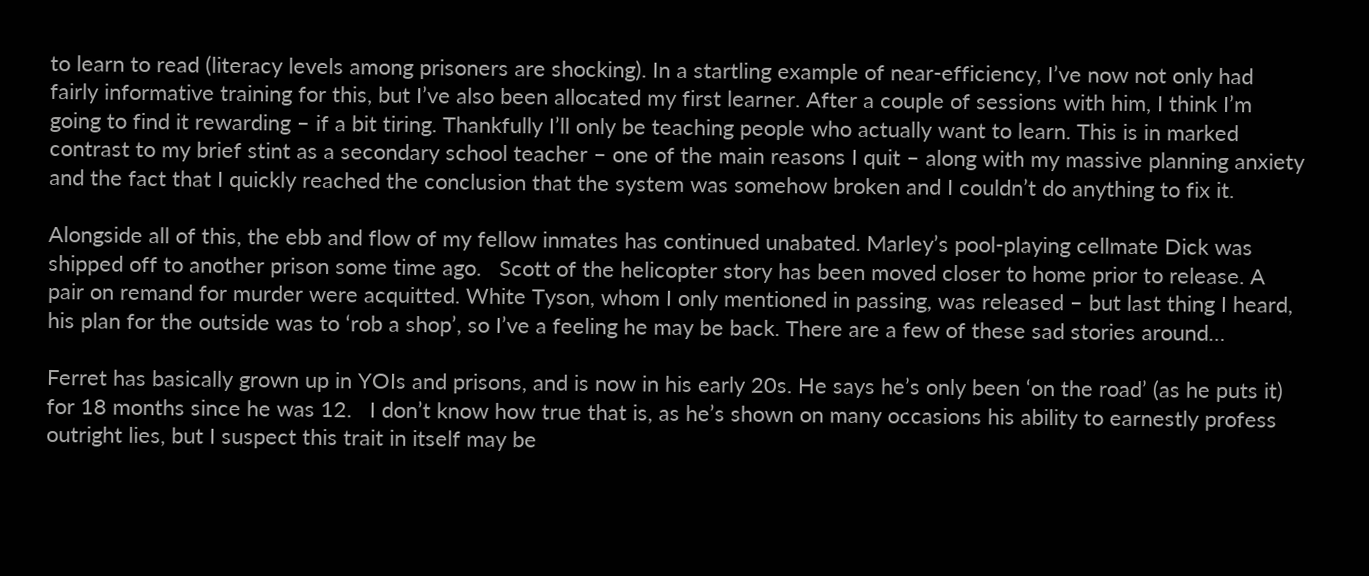to learn to read (literacy levels among prisoners are shocking). In a startling example of near-efficiency, I’ve now not only had fairly informative training for this, but I’ve also been allocated my first learner. After a couple of sessions with him, I think I’m going to find it rewarding – if a bit tiring. Thankfully I’ll only be teaching people who actually want to learn. This is in marked contrast to my brief stint as a secondary school teacher – one of the main reasons I quit – along with my massive planning anxiety and the fact that I quickly reached the conclusion that the system was somehow broken and I couldn’t do anything to fix it.

Alongside all of this, the ebb and flow of my fellow inmates has continued unabated. Marley’s pool-playing cellmate Dick was shipped off to another prison some time ago.   Scott of the helicopter story has been moved closer to home prior to release. A pair on remand for murder were acquitted. White Tyson, whom I only mentioned in passing, was released – but last thing I heard, his plan for the outside was to ‘rob a shop’, so I’ve a feeling he may be back. There are a few of these sad stories around…

Ferret has basically grown up in YOIs and prisons, and is now in his early 20s. He says he’s only been ‘on the road’ (as he puts it) for 18 months since he was 12.   I don’t know how true that is, as he’s shown on many occasions his ability to earnestly profess outright lies, but I suspect this trait in itself may be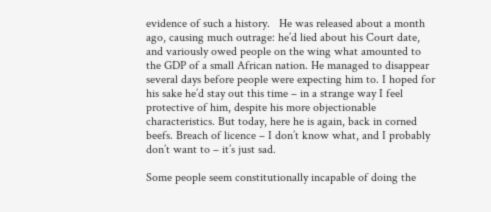evidence of such a history.   He was released about a month ago, causing much outrage: he’d lied about his Court date, and variously owed people on the wing what amounted to the GDP of a small African nation. He managed to disappear several days before people were expecting him to. I hoped for his sake he’d stay out this time – in a strange way I feel protective of him, despite his more objectionable characteristics. But today, here he is again, back in corned beefs. Breach of licence – I don’t know what, and I probably don’t want to – it’s just sad.

Some people seem constitutionally incapable of doing the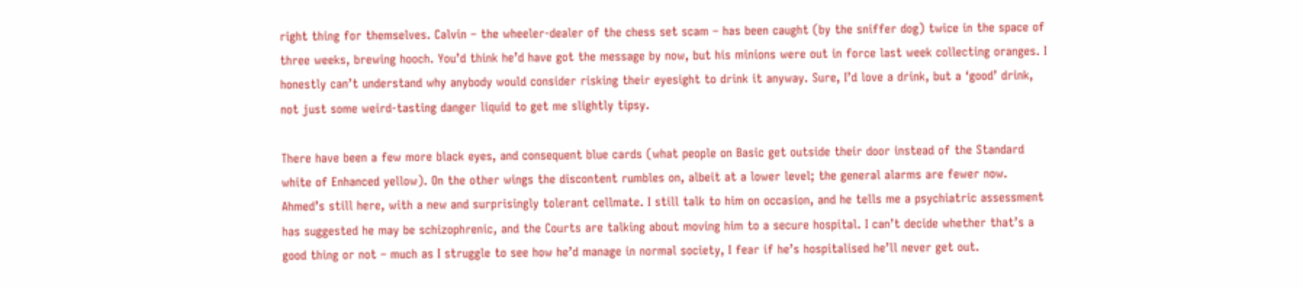right thing for themselves. Calvin – the wheeler-dealer of the chess set scam – has been caught (by the sniffer dog) twice in the space of three weeks, brewing hooch. You’d think he’d have got the message by now, but his minions were out in force last week collecting oranges. I honestly can’t understand why anybody would consider risking their eyesight to drink it anyway. Sure, I’d love a drink, but a ‘good’ drink, not just some weird-tasting danger liquid to get me slightly tipsy.

There have been a few more black eyes, and consequent blue cards (what people on Basic get outside their door instead of the Standard white of Enhanced yellow). On the other wings the discontent rumbles on, albeit at a lower level; the general alarms are fewer now. Ahmed’s still here, with a new and surprisingly tolerant cellmate. I still talk to him on occasion, and he tells me a psychiatric assessment has suggested he may be schizophrenic, and the Courts are talking about moving him to a secure hospital. I can’t decide whether that’s a good thing or not – much as I struggle to see how he’d manage in normal society, I fear if he’s hospitalised he’ll never get out.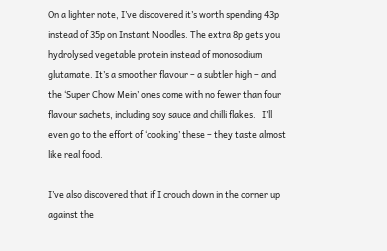On a lighter note, I’ve discovered it’s worth spending 43p instead of 35p on Instant Noodles. The extra 8p gets you hydrolysed vegetable protein instead of monosodium glutamate. It’s a smoother flavour – a subtler high – and the ‘Super Chow Mein’ ones come with no fewer than four flavour sachets, including soy sauce and chilli flakes.   I’ll even go to the effort of ‘cooking’ these – they taste almost like real food.

I’ve also discovered that if I crouch down in the corner up against the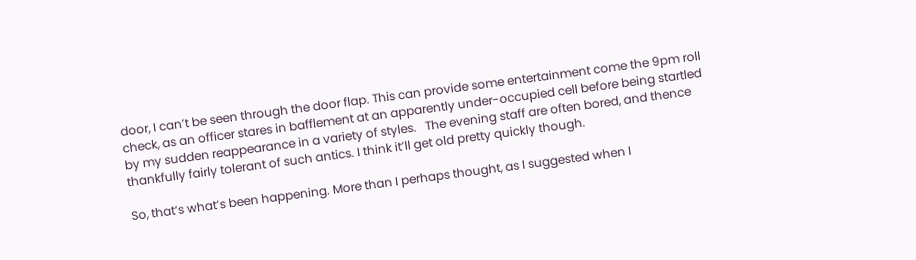door, I can’t be seen through the door flap. This can provide some entertainment come the 9pm roll check, as an officer stares in bafflement at an apparently under-occupied cell before being startled by my sudden reappearance in a variety of styles.   The evening staff are often bored, and thence thankfully fairly tolerant of such antics. I think it’ll get old pretty quickly though.

So, that’s what’s been happening. More than I perhaps thought, as I suggested when I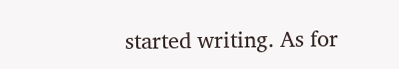started writing. As for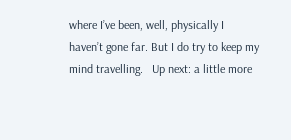where I’ve been, well, physically I haven’t gone far. But I do try to keep my mind travelling.   Up next: a little more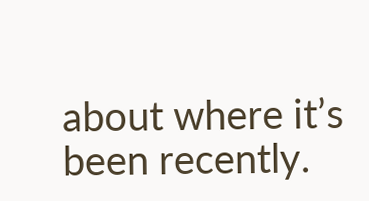about where it’s been recently.